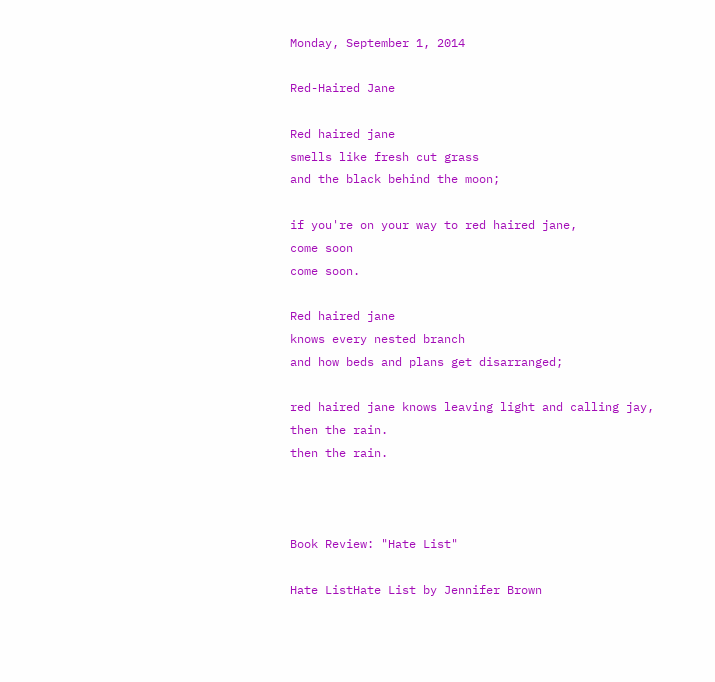Monday, September 1, 2014

Red-Haired Jane

Red haired jane
smells like fresh cut grass
and the black behind the moon;

if you're on your way to red haired jane,
come soon
come soon.

Red haired jane
knows every nested branch
and how beds and plans get disarranged;

red haired jane knows leaving light and calling jay,
then the rain.
then the rain.



Book Review: "Hate List"

Hate ListHate List by Jennifer Brown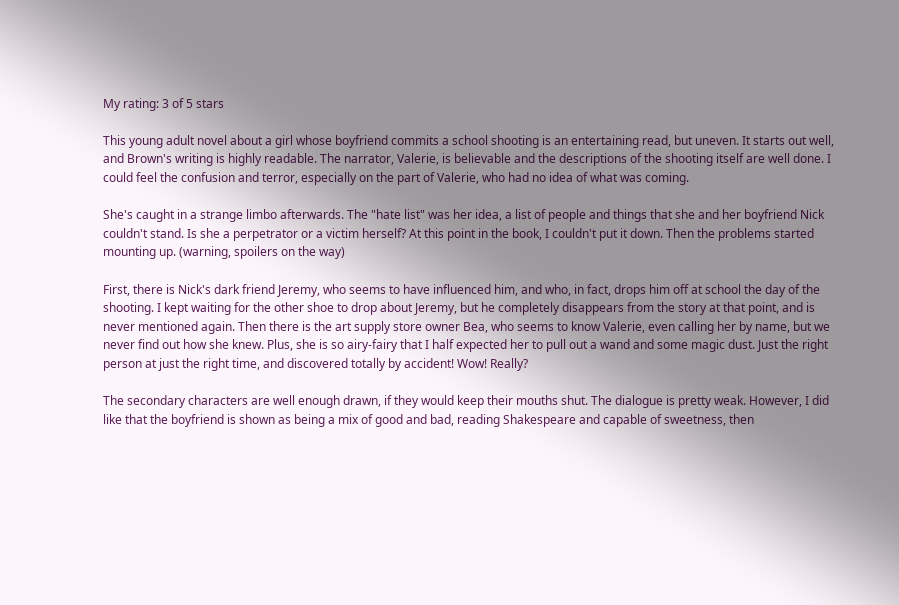My rating: 3 of 5 stars

This young adult novel about a girl whose boyfriend commits a school shooting is an entertaining read, but uneven. It starts out well, and Brown's writing is highly readable. The narrator, Valerie, is believable and the descriptions of the shooting itself are well done. I could feel the confusion and terror, especially on the part of Valerie, who had no idea of what was coming.

She's caught in a strange limbo afterwards. The "hate list" was her idea, a list of people and things that she and her boyfriend Nick couldn't stand. Is she a perpetrator or a victim herself? At this point in the book, I couldn't put it down. Then the problems started mounting up. (warning, spoilers on the way)

First, there is Nick's dark friend Jeremy, who seems to have influenced him, and who, in fact, drops him off at school the day of the shooting. I kept waiting for the other shoe to drop about Jeremy, but he completely disappears from the story at that point, and is never mentioned again. Then there is the art supply store owner Bea, who seems to know Valerie, even calling her by name, but we never find out how she knew. Plus, she is so airy-fairy that I half expected her to pull out a wand and some magic dust. Just the right person at just the right time, and discovered totally by accident! Wow! Really?

The secondary characters are well enough drawn, if they would keep their mouths shut. The dialogue is pretty weak. However, I did like that the boyfriend is shown as being a mix of good and bad, reading Shakespeare and capable of sweetness, then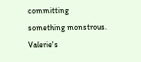committing something monstrous. Valerie's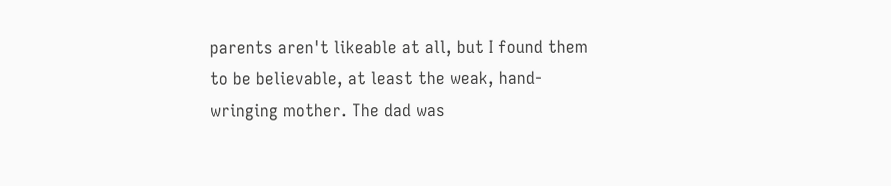parents aren't likeable at all, but I found them to be believable, at least the weak, hand-wringing mother. The dad was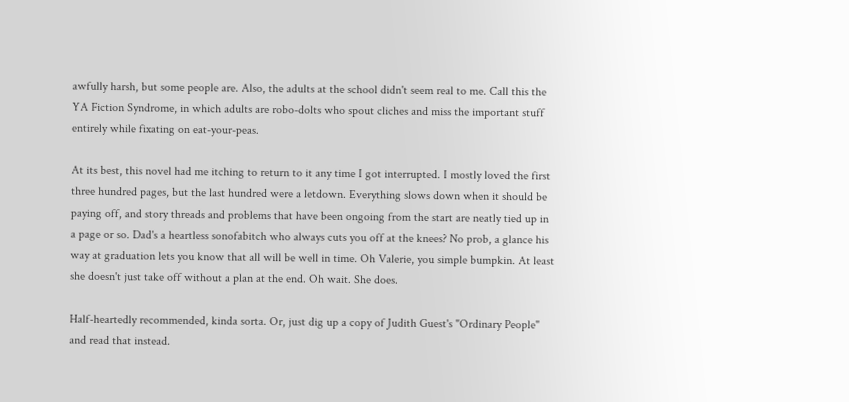awfully harsh, but some people are. Also, the adults at the school didn't seem real to me. Call this the YA Fiction Syndrome, in which adults are robo-dolts who spout cliches and miss the important stuff entirely while fixating on eat-your-peas.

At its best, this novel had me itching to return to it any time I got interrupted. I mostly loved the first three hundred pages, but the last hundred were a letdown. Everything slows down when it should be paying off, and story threads and problems that have been ongoing from the start are neatly tied up in a page or so. Dad's a heartless sonofabitch who always cuts you off at the knees? No prob, a glance his way at graduation lets you know that all will be well in time. Oh Valerie, you simple bumpkin. At least she doesn't just take off without a plan at the end. Oh wait. She does.

Half-heartedly recommended, kinda sorta. Or, just dig up a copy of Judith Guest's "Ordinary People" and read that instead.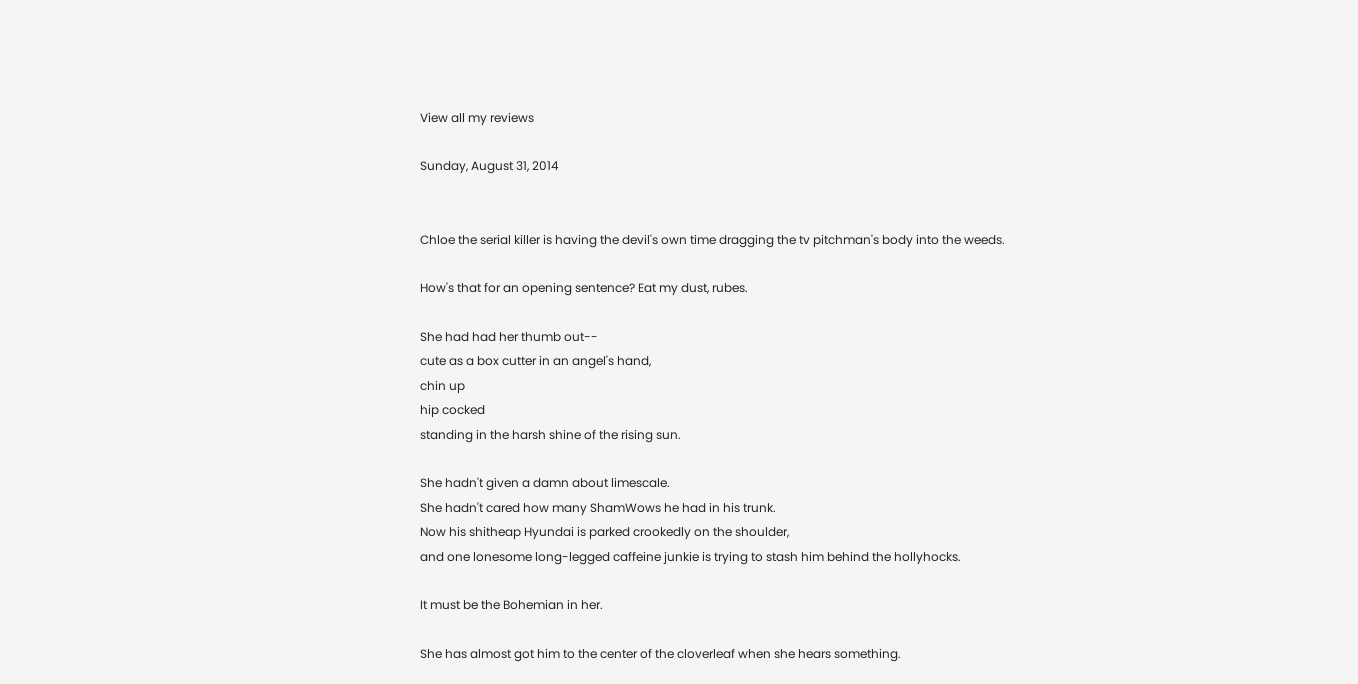View all my reviews

Sunday, August 31, 2014


Chloe the serial killer is having the devil's own time dragging the tv pitchman's body into the weeds.

How's that for an opening sentence? Eat my dust, rubes.

She had had her thumb out--
cute as a box cutter in an angel's hand,
chin up
hip cocked
standing in the harsh shine of the rising sun.

She hadn't given a damn about limescale.
She hadn't cared how many ShamWows he had in his trunk.
Now his shitheap Hyundai is parked crookedly on the shoulder,
and one lonesome long-legged caffeine junkie is trying to stash him behind the hollyhocks.

It must be the Bohemian in her.

She has almost got him to the center of the cloverleaf when she hears something.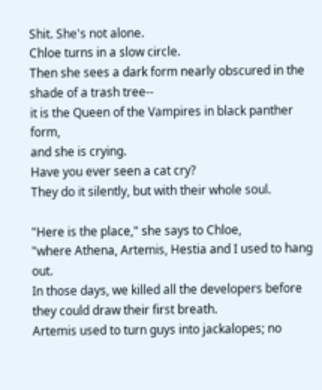Shit. She's not alone.
Chloe turns in a slow circle.
Then she sees a dark form nearly obscured in the shade of a trash tree--
it is the Queen of the Vampires in black panther form,
and she is crying.
Have you ever seen a cat cry?
They do it silently, but with their whole soul.

"Here is the place," she says to Chloe,
"where Athena, Artemis, Hestia and I used to hang out.
In those days, we killed all the developers before they could draw their first breath.
Artemis used to turn guys into jackalopes; no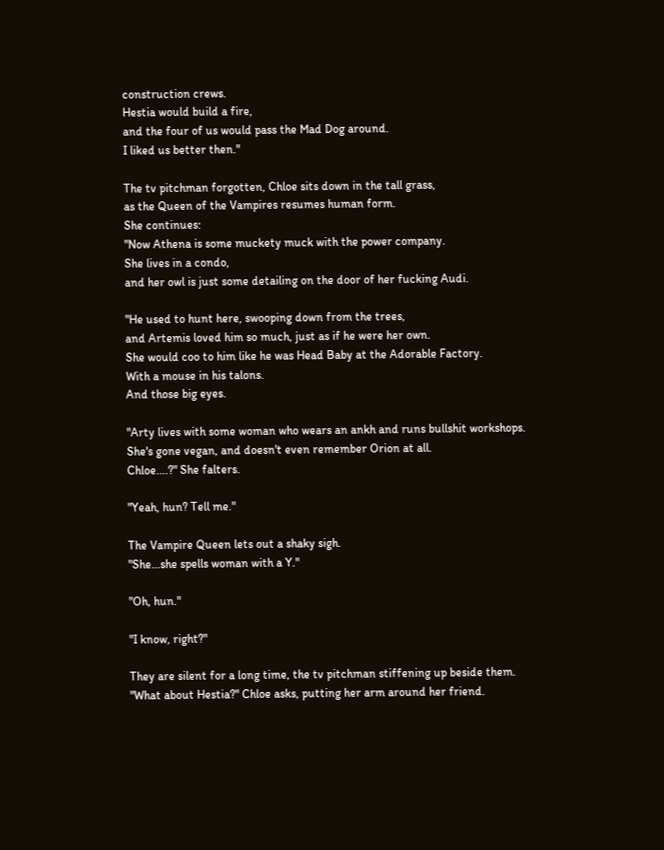construction crews.
Hestia would build a fire,
and the four of us would pass the Mad Dog around.
I liked us better then."

The tv pitchman forgotten, Chloe sits down in the tall grass,
as the Queen of the Vampires resumes human form.
She continues:
"Now Athena is some muckety muck with the power company.
She lives in a condo,
and her owl is just some detailing on the door of her fucking Audi.

"He used to hunt here, swooping down from the trees,
and Artemis loved him so much, just as if he were her own.
She would coo to him like he was Head Baby at the Adorable Factory.
With a mouse in his talons.
And those big eyes.

"Arty lives with some woman who wears an ankh and runs bullshit workshops.
She's gone vegan, and doesn't even remember Orion at all.
Chloe....?" She falters.

"Yeah, hun? Tell me."

The Vampire Queen lets out a shaky sigh.
"She...she spells woman with a Y."

"Oh, hun."

"I know, right?"

They are silent for a long time, the tv pitchman stiffening up beside them.
"What about Hestia?" Chloe asks, putting her arm around her friend.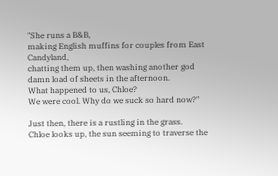"She runs a B&B,
making English muffins for couples from East Candyland,
chatting them up, then washing another god damn load of sheets in the afternoon.
What happened to us, Chloe?
We were cool. Why do we suck so hard now?"

Just then, there is a rustling in the grass.
Chloe looks up, the sun seeming to traverse the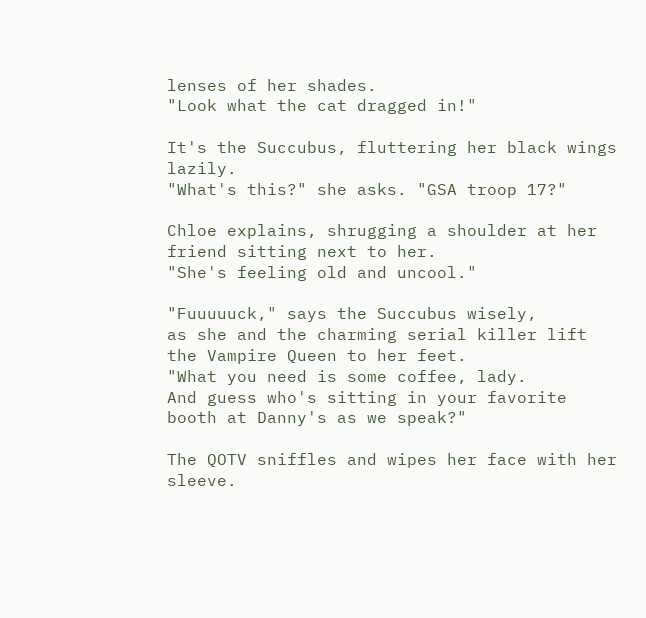lenses of her shades.
"Look what the cat dragged in!"

It's the Succubus, fluttering her black wings lazily.
"What's this?" she asks. "GSA troop 17?"

Chloe explains, shrugging a shoulder at her friend sitting next to her.
"She's feeling old and uncool."

"Fuuuuuck," says the Succubus wisely,
as she and the charming serial killer lift the Vampire Queen to her feet.
"What you need is some coffee, lady.
And guess who's sitting in your favorite booth at Danny's as we speak?"

The QOTV sniffles and wipes her face with her sleeve.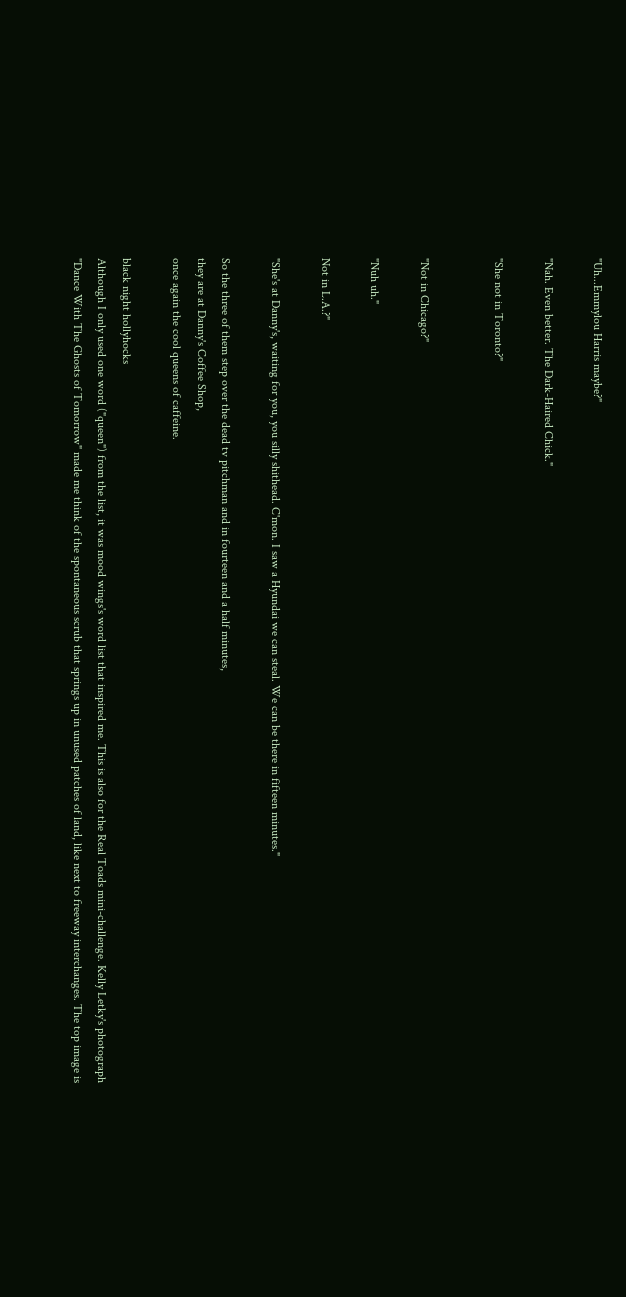"Uh...Emmylou Harris maybe?"

"Nah. Even better. The Dark-Haired Chick."

"She not in Toronto?"


"Not in Chicago?"

"Nuh uh."

Not in L.A.?"

"She's at Danny's, waiting for you, you silly shithead. C'mon. I saw a Hyundai we can steal. We can be there in fifteen minutes."

So the three of them step over the dead tv pitchman and in fourteen and a half minutes,
they are at Danny's Coffee Shop,
once again the cool queens of caffeine.

black night hollyhocks
Although I only used one word ("queen") from the list, it was mood wings's word list that inspired me. This is also for the Real Toads mini-challenge. Kelly Letky's photograph "Dance With The Ghosts of Tomorrow" made me think of the spontaneous scrub that springs up in unused patches of land, like next to freeway interchanges. The top image is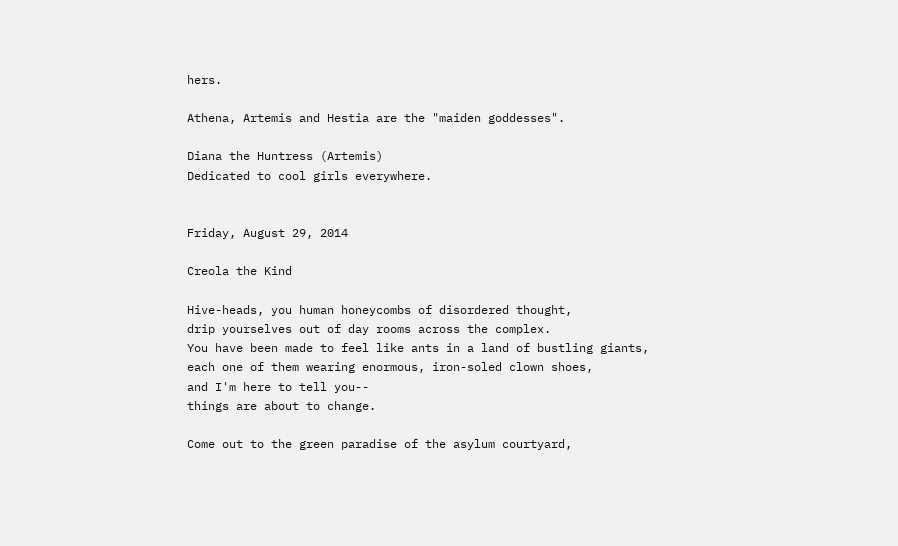hers.

Athena, Artemis and Hestia are the "maiden goddesses".

Diana the Huntress (Artemis)
Dedicated to cool girls everywhere.


Friday, August 29, 2014

Creola the Kind

Hive-heads, you human honeycombs of disordered thought,
drip yourselves out of day rooms across the complex.
You have been made to feel like ants in a land of bustling giants,
each one of them wearing enormous, iron-soled clown shoes,
and I'm here to tell you--
things are about to change.

Come out to the green paradise of the asylum courtyard,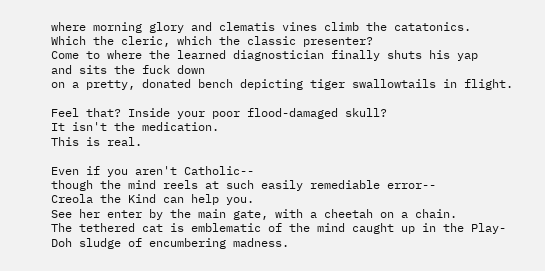where morning glory and clematis vines climb the catatonics.
Which the cleric, which the classic presenter?
Come to where the learned diagnostician finally shuts his yap
and sits the fuck down
on a pretty, donated bench depicting tiger swallowtails in flight.

Feel that? Inside your poor flood-damaged skull?
It isn't the medication.
This is real.

Even if you aren't Catholic--
though the mind reels at such easily remediable error--
Creola the Kind can help you.
See her enter by the main gate, with a cheetah on a chain.
The tethered cat is emblematic of the mind caught up in the Play-Doh sludge of encumbering madness.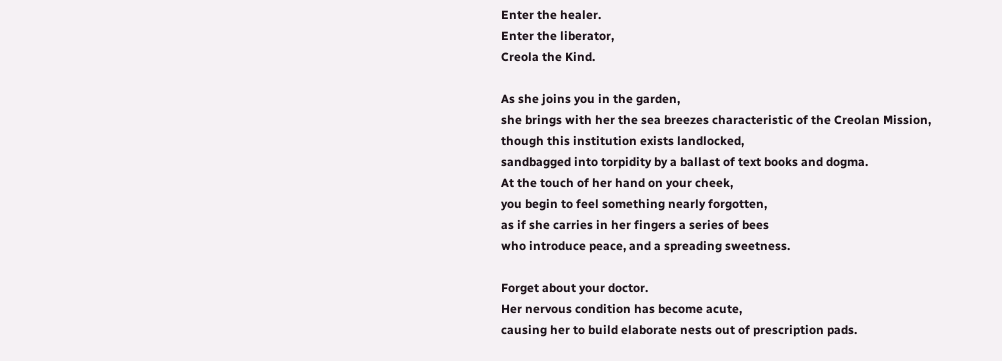Enter the healer.
Enter the liberator,
Creola the Kind.

As she joins you in the garden,
she brings with her the sea breezes characteristic of the Creolan Mission,
though this institution exists landlocked,
sandbagged into torpidity by a ballast of text books and dogma.
At the touch of her hand on your cheek,
you begin to feel something nearly forgotten,
as if she carries in her fingers a series of bees
who introduce peace, and a spreading sweetness.

Forget about your doctor.
Her nervous condition has become acute,
causing her to build elaborate nests out of prescription pads.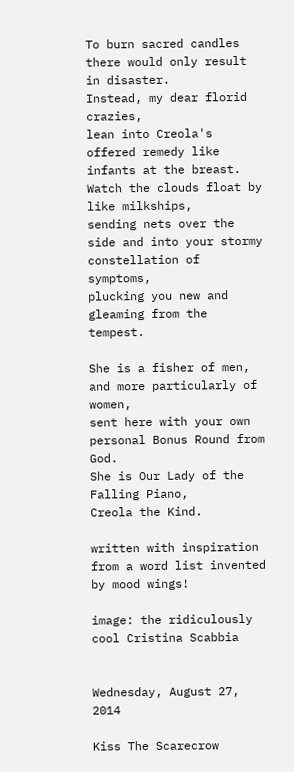To burn sacred candles there would only result in disaster.
Instead, my dear florid crazies,
lean into Creola's offered remedy like infants at the breast.
Watch the clouds float by like milkships,
sending nets over the side and into your stormy constellation of symptoms,
plucking you new and gleaming from the tempest.

She is a fisher of men, and more particularly of women,
sent here with your own personal Bonus Round from God.
She is Our Lady of the Falling Piano,
Creola the Kind.

written with inspiration from a word list invented by mood wings!

image: the ridiculously cool Cristina Scabbia


Wednesday, August 27, 2014

Kiss The Scarecrow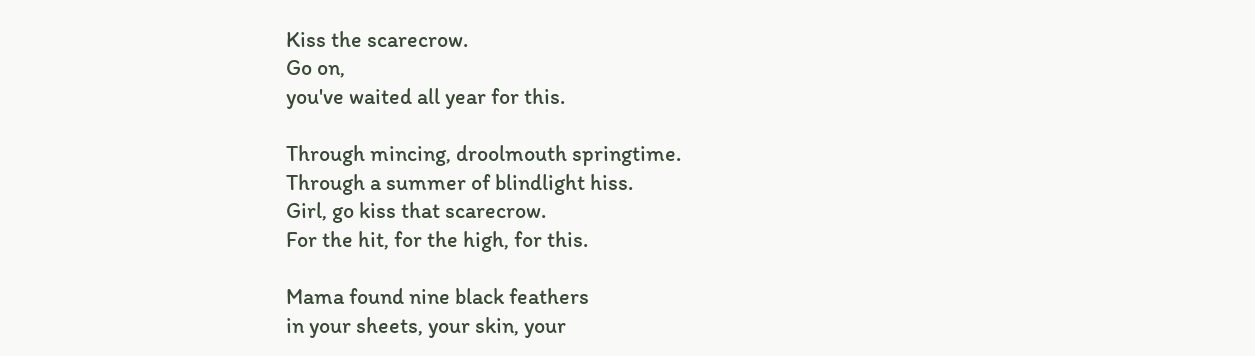Kiss the scarecrow.
Go on,
you've waited all year for this.

Through mincing, droolmouth springtime.
Through a summer of blindlight hiss.
Girl, go kiss that scarecrow.
For the hit, for the high, for this.

Mama found nine black feathers
in your sheets, your skin, your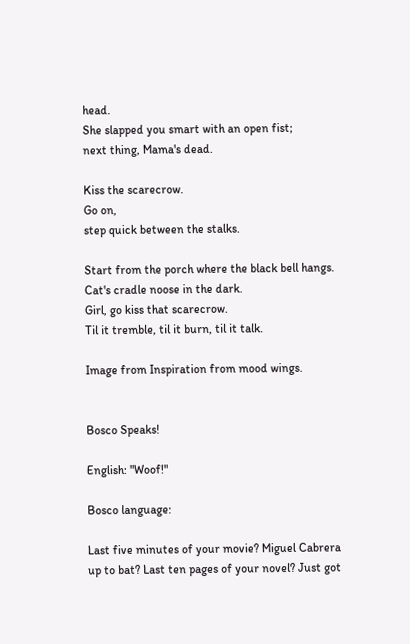head.
She slapped you smart with an open fist;
next thing, Mama's dead.

Kiss the scarecrow.
Go on,
step quick between the stalks.

Start from the porch where the black bell hangs.
Cat's cradle noose in the dark.
Girl, go kiss that scarecrow.
Til it tremble, til it burn, til it talk.

Image from Inspiration from mood wings.


Bosco Speaks!

English: "Woof!"

Bosco language:

Last five minutes of your movie? Miguel Cabrera up to bat? Last ten pages of your novel? Just got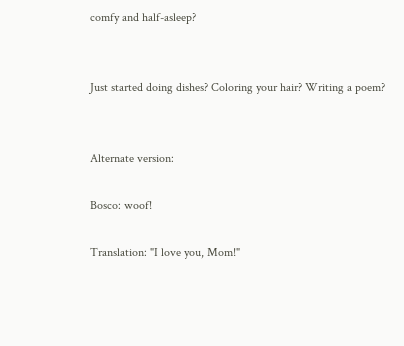comfy and half-asleep?


Just started doing dishes? Coloring your hair? Writing a poem?


Alternate version:

Bosco: woof!

Translation: "I love you, Mom!"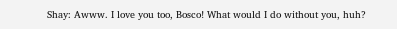Shay: Awww. I love you too, Bosco! What would I do without you, huh?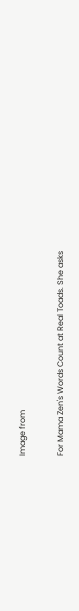Image from

For Mama Zen's Words Count at Real Toads. She asks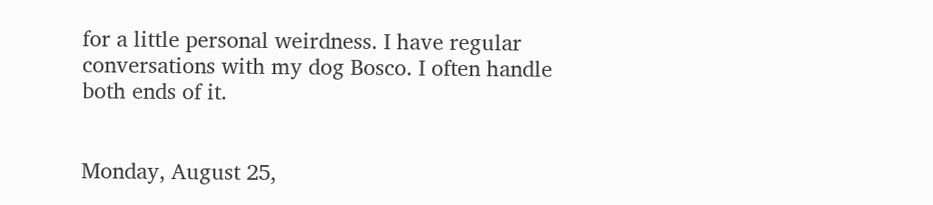for a little personal weirdness. I have regular conversations with my dog Bosco. I often handle both ends of it.


Monday, August 25,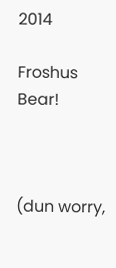2014

Froshus Bear!



(dun worry,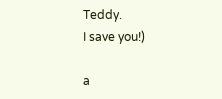Teddy.
I save you!)

a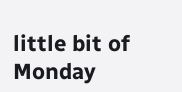little bit of Monday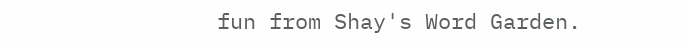fun from Shay's Word Garden.